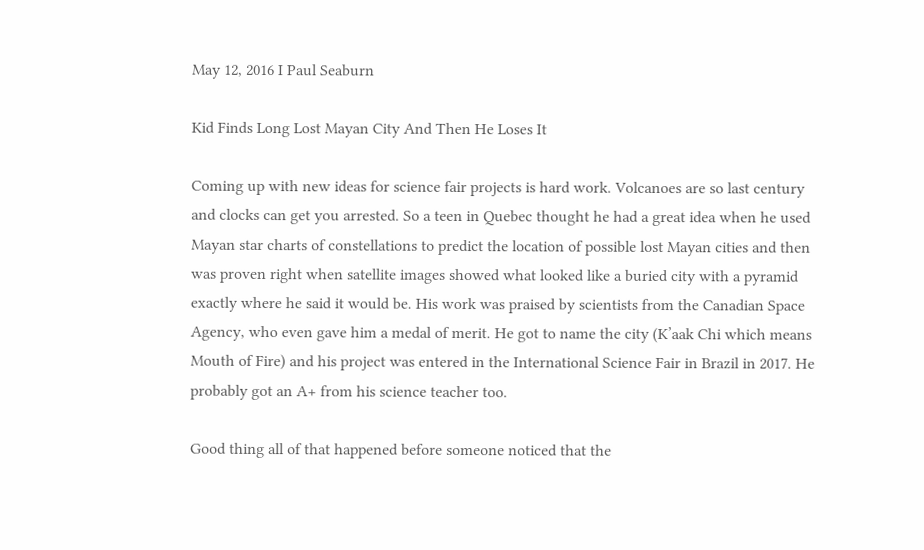May 12, 2016 I Paul Seaburn

Kid Finds Long Lost Mayan City And Then He Loses It

Coming up with new ideas for science fair projects is hard work. Volcanoes are so last century and clocks can get you arrested. So a teen in Quebec thought he had a great idea when he used Mayan star charts of constellations to predict the location of possible lost Mayan cities and then was proven right when satellite images showed what looked like a buried city with a pyramid exactly where he said it would be. His work was praised by scientists from the Canadian Space Agency, who even gave him a medal of merit. He got to name the city (K’aak Chi which means Mouth of Fire) and his project was entered in the International Science Fair in Brazil in 2017. He probably got an A+ from his science teacher too.

Good thing all of that happened before someone noticed that the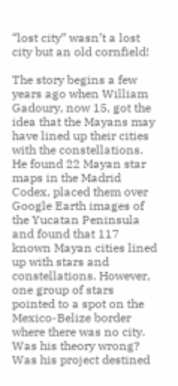“lost city” wasn’t a lost city but an old cornfield!

The story begins a few years ago when William Gadoury, now 15, got the idea that the Mayans may have lined up their cities with the constellations. He found 22 Mayan star maps in the Madrid Codex, placed them over Google Earth images of the Yucatan Peninsula and found that 117 known Mayan cities lined up with stars and constellations. However, one group of stars pointed to a spot on the Mexico-Belize border where there was no city. Was his theory wrong? Was his project destined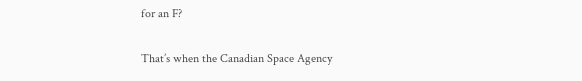for an F?


That’s when the Canadian Space Agency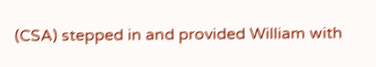(CSA) stepped in and provided William with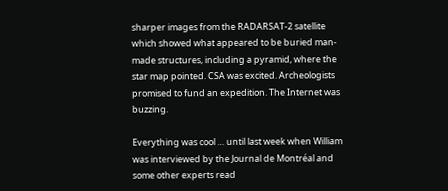sharper images from the RADARSAT-2 satellite which showed what appeared to be buried man-made structures, including a pyramid, where the star map pointed. CSA was excited. Archeologists promised to fund an expedition. The Internet was buzzing.

Everything was cool … until last week when William was interviewed by the Journal de Montréal and some other experts read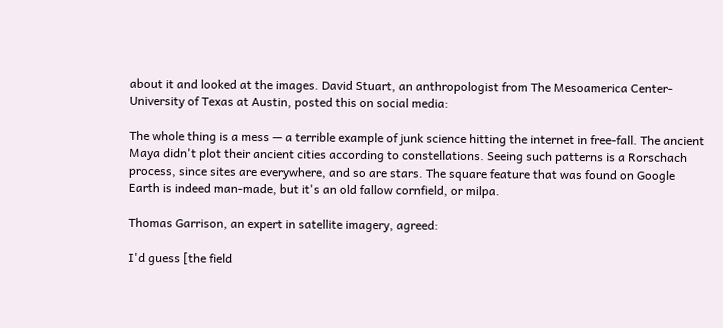about it and looked at the images. David Stuart, an anthropologist from The Mesoamerica Center-University of Texas at Austin, posted this on social media:

The whole thing is a mess — a terrible example of junk science hitting the internet in free-fall. The ancient Maya didn't plot their ancient cities according to constellations. Seeing such patterns is a Rorschach process, since sites are everywhere, and so are stars. The square feature that was found on Google Earth is indeed man-made, but it's an old fallow cornfield, or milpa.

Thomas Garrison, an expert in satellite imagery, agreed:

I'd guess [the field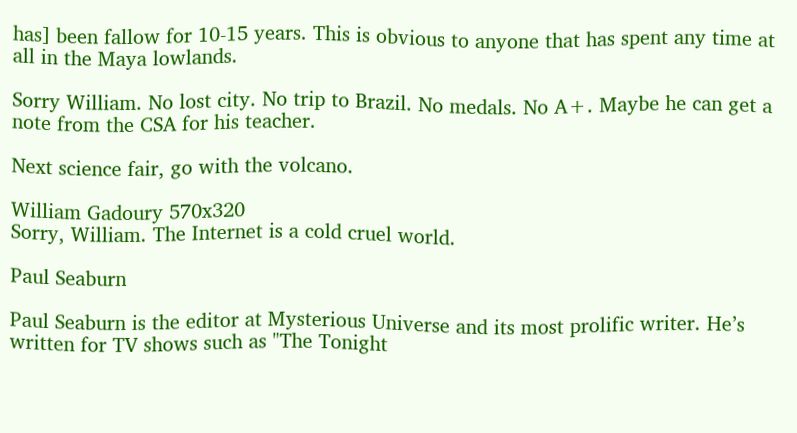has] been fallow for 10-15 years. This is obvious to anyone that has spent any time at all in the Maya lowlands.

Sorry William. No lost city. No trip to Brazil. No medals. No A+. Maybe he can get a note from the CSA for his teacher.

Next science fair, go with the volcano.

William Gadoury 570x320
Sorry, William. The Internet is a cold cruel world.

Paul Seaburn

Paul Seaburn is the editor at Mysterious Universe and its most prolific writer. He’s written for TV shows such as "The Tonight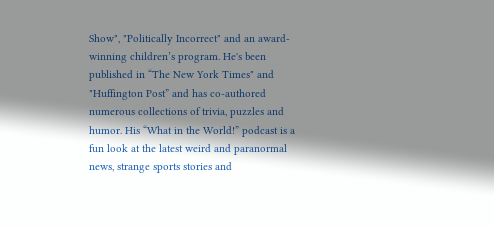Show", "Politically Incorrect" and an award-winning children’s program. He's been published in “The New York Times" and "Huffington Post” and has co-authored numerous collections of trivia, puzzles and humor. His “What in the World!” podcast is a fun look at the latest weird and paranormal news, strange sports stories and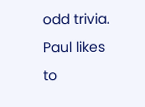odd trivia. Paul likes to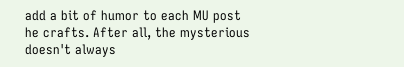add a bit of humor to each MU post he crafts. After all, the mysterious doesn't always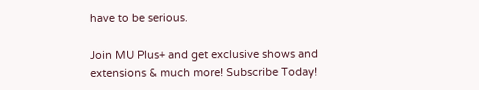have to be serious.

Join MU Plus+ and get exclusive shows and extensions & much more! Subscribe Today!